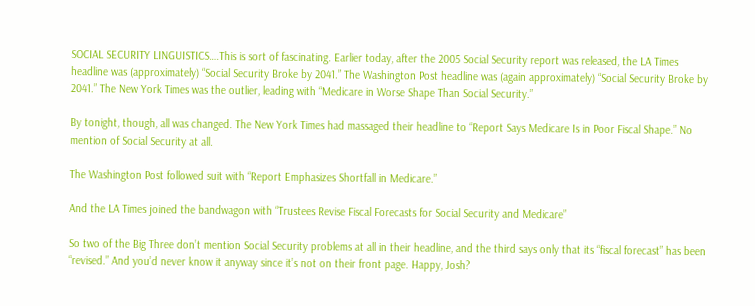SOCIAL SECURITY LINGUISTICS….This is sort of fascinating. Earlier today, after the 2005 Social Security report was released, the LA Times headline was (approximately) “Social Security Broke by 2041.” The Washington Post headline was (again approximately) “Social Security Broke by 2041.” The New York Times was the outlier, leading with “Medicare in Worse Shape Than Social Security.”

By tonight, though, all was changed. The New York Times had massaged their headline to “Report Says Medicare Is in Poor Fiscal Shape.” No mention of Social Security at all.

The Washington Post followed suit with “Report Emphasizes Shortfall in Medicare.”

And the LA Times joined the bandwagon with “Trustees Revise Fiscal Forecasts for Social Security and Medicare”

So two of the Big Three don’t mention Social Security problems at all in their headline, and the third says only that its “fiscal forecast” has been “revised.” And you’d never know it anyway since it’s not on their front page. Happy, Josh?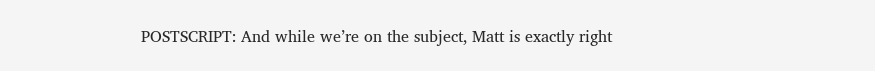POSTSCRIPT: And while we’re on the subject, Matt is exactly right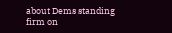about Dems standing firm on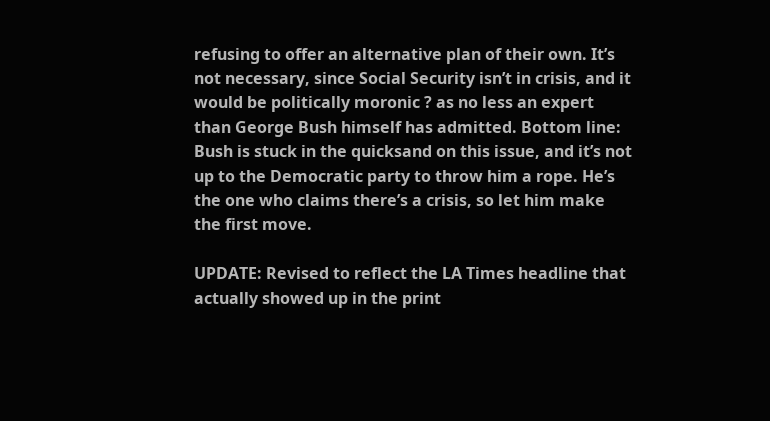refusing to offer an alternative plan of their own. It’s not necessary, since Social Security isn’t in crisis, and it would be politically moronic ? as no less an expert than George Bush himself has admitted. Bottom line: Bush is stuck in the quicksand on this issue, and it’s not up to the Democratic party to throw him a rope. He’s the one who claims there’s a crisis, so let him make the first move.

UPDATE: Revised to reflect the LA Times headline that actually showed up in the print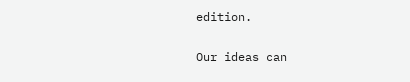edition.

Our ideas can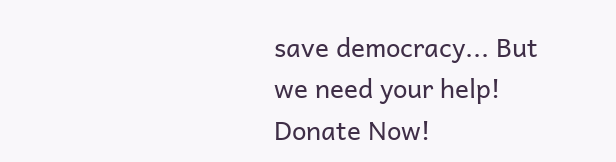save democracy... But we need your help! Donate Now!